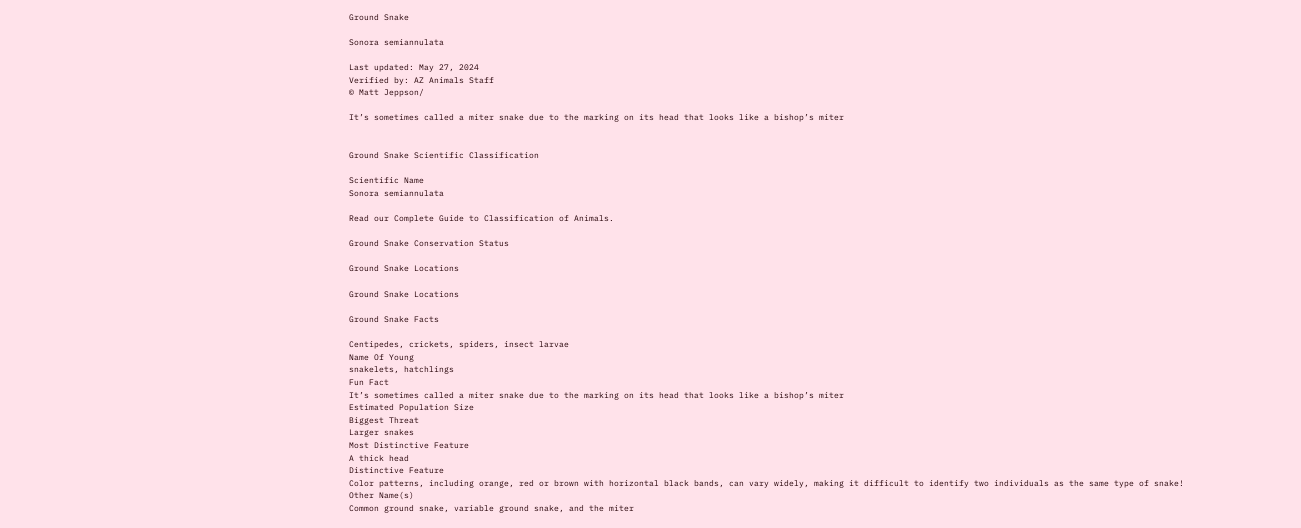Ground Snake

Sonora semiannulata

Last updated: May 27, 2024
Verified by: AZ Animals Staff
© Matt Jeppson/

It’s sometimes called a miter snake due to the marking on its head that looks like a bishop’s miter


Ground Snake Scientific Classification

Scientific Name
Sonora semiannulata

Read our Complete Guide to Classification of Animals.

Ground Snake Conservation Status

Ground Snake Locations

Ground Snake Locations

Ground Snake Facts

Centipedes, crickets, spiders, insect larvae
Name Of Young
snakelets, hatchlings
Fun Fact
It’s sometimes called a miter snake due to the marking on its head that looks like a bishop’s miter
Estimated Population Size
Biggest Threat
Larger snakes
Most Distinctive Feature
A thick head
Distinctive Feature
Color patterns, including orange, red or brown with horizontal black bands, can vary widely, making it difficult to identify two individuals as the same type of snake!
Other Name(s)
Common ground snake, variable ground snake, and the miter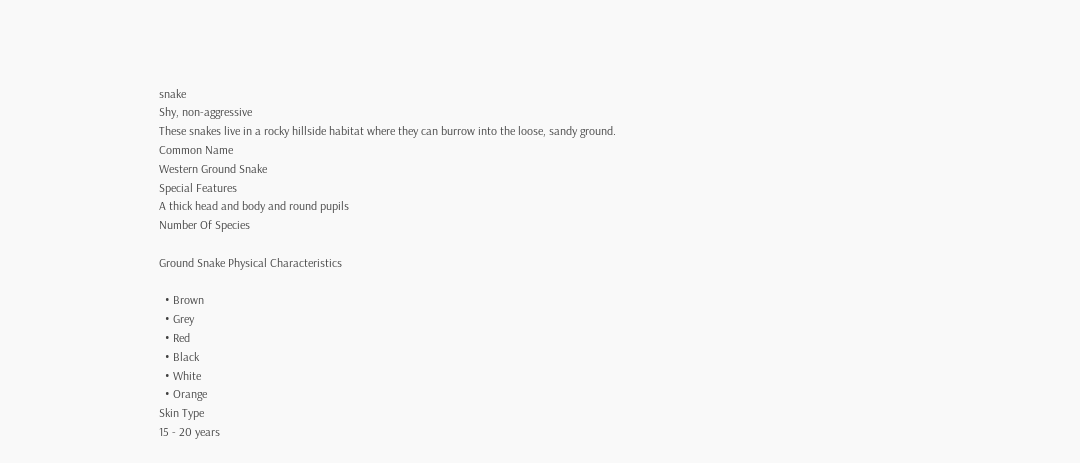snake
Shy, non-aggressive
These snakes live in a rocky hillside habitat where they can burrow into the loose, sandy ground.
Common Name
Western Ground Snake
Special Features
A thick head and body and round pupils
Number Of Species

Ground Snake Physical Characteristics

  • Brown
  • Grey
  • Red
  • Black
  • White
  • Orange
Skin Type
15 - 20 years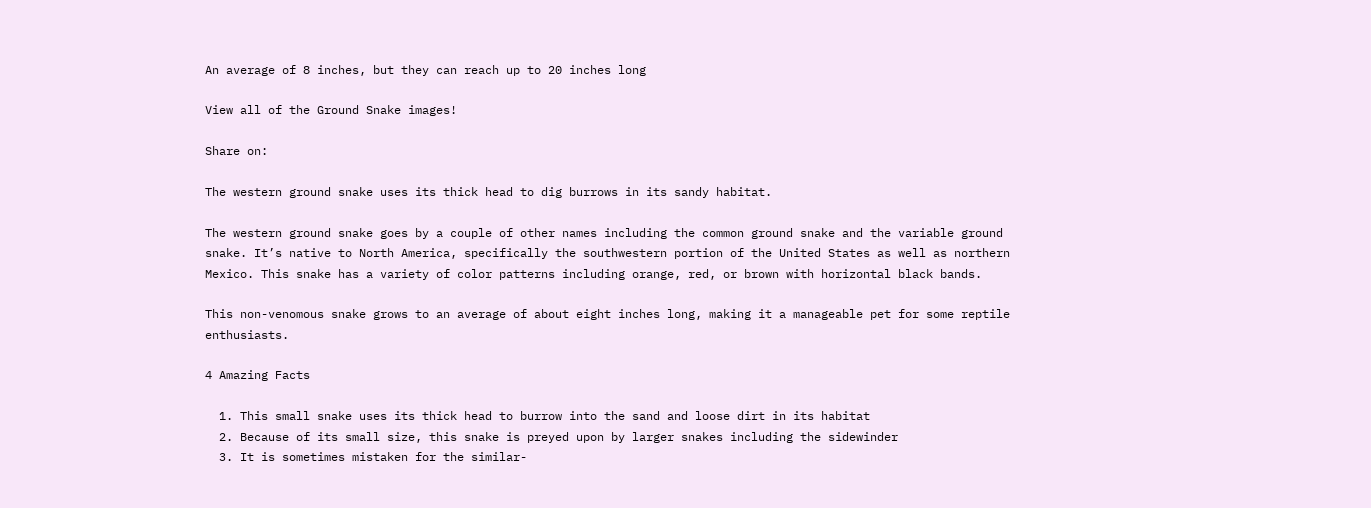An average of 8 inches, but they can reach up to 20 inches long

View all of the Ground Snake images!

Share on:

The western ground snake uses its thick head to dig burrows in its sandy habitat.

The western ground snake goes by a couple of other names including the common ground snake and the variable ground snake. It’s native to North America, specifically the southwestern portion of the United States as well as northern Mexico. This snake has a variety of color patterns including orange, red, or brown with horizontal black bands.

This non-venomous snake grows to an average of about eight inches long, making it a manageable pet for some reptile enthusiasts.

4 Amazing Facts

  1. This small snake uses its thick head to burrow into the sand and loose dirt in its habitat
  2. Because of its small size, this snake is preyed upon by larger snakes including the sidewinder
  3. It is sometimes mistaken for the similar-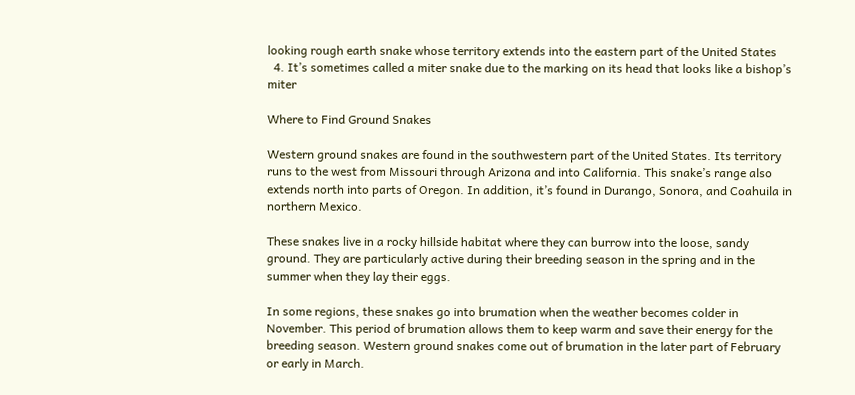looking rough earth snake whose territory extends into the eastern part of the United States
  4. It’s sometimes called a miter snake due to the marking on its head that looks like a bishop’s miter

Where to Find Ground Snakes

Western ground snakes are found in the southwestern part of the United States. Its territory runs to the west from Missouri through Arizona and into California. This snake’s range also extends north into parts of Oregon. In addition, it’s found in Durango, Sonora, and Coahuila in northern Mexico.

These snakes live in a rocky hillside habitat where they can burrow into the loose, sandy ground. They are particularly active during their breeding season in the spring and in the summer when they lay their eggs.

In some regions, these snakes go into brumation when the weather becomes colder in November. This period of brumation allows them to keep warm and save their energy for the breeding season. Western ground snakes come out of brumation in the later part of February or early in March.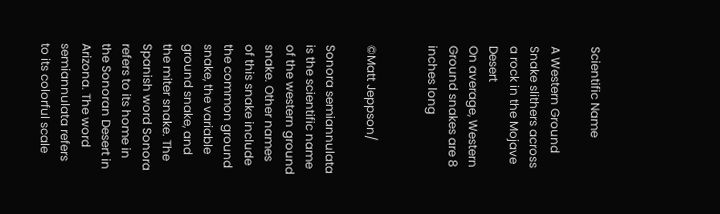Scientific Name

A Western Ground Snake slithers across a rock in the Mojave Desert
On average, Western Ground snakes are 8 inches long


©Matt Jeppson/

Sonora semiannulata is the scientific name of the western ground snake. Other names of this snake include the common ground snake, the variable ground snake, and the miter snake. The Spanish word Sonora refers to its home in the Sonoran Desert in Arizona. The word semiannulata refers to its colorful scale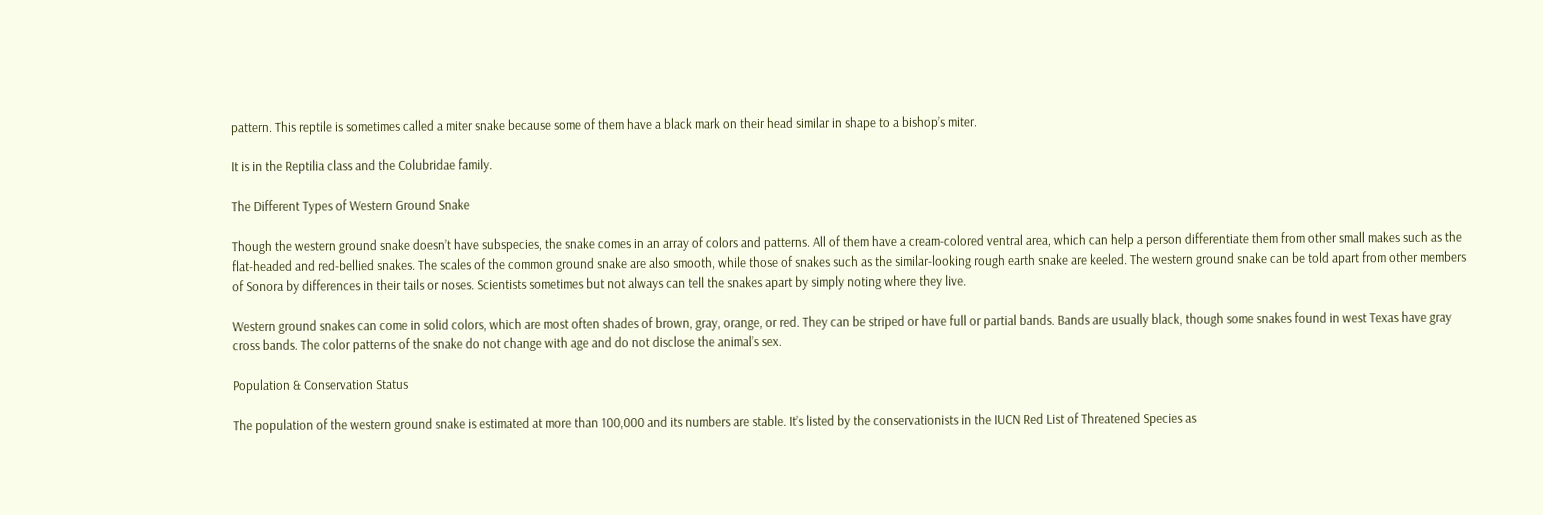pattern. This reptile is sometimes called a miter snake because some of them have a black mark on their head similar in shape to a bishop’s miter.

It is in the Reptilia class and the Colubridae family.

The Different Types of Western Ground Snake

Though the western ground snake doesn’t have subspecies, the snake comes in an array of colors and patterns. All of them have a cream-colored ventral area, which can help a person differentiate them from other small makes such as the flat-headed and red-bellied snakes. The scales of the common ground snake are also smooth, while those of snakes such as the similar-looking rough earth snake are keeled. The western ground snake can be told apart from other members of Sonora by differences in their tails or noses. Scientists sometimes but not always can tell the snakes apart by simply noting where they live.

Western ground snakes can come in solid colors, which are most often shades of brown, gray, orange, or red. They can be striped or have full or partial bands. Bands are usually black, though some snakes found in west Texas have gray cross bands. The color patterns of the snake do not change with age and do not disclose the animal’s sex.

Population & Conservation Status

The population of the western ground snake is estimated at more than 100,000 and its numbers are stable. It’s listed by the conservationists in the IUCN Red List of Threatened Species as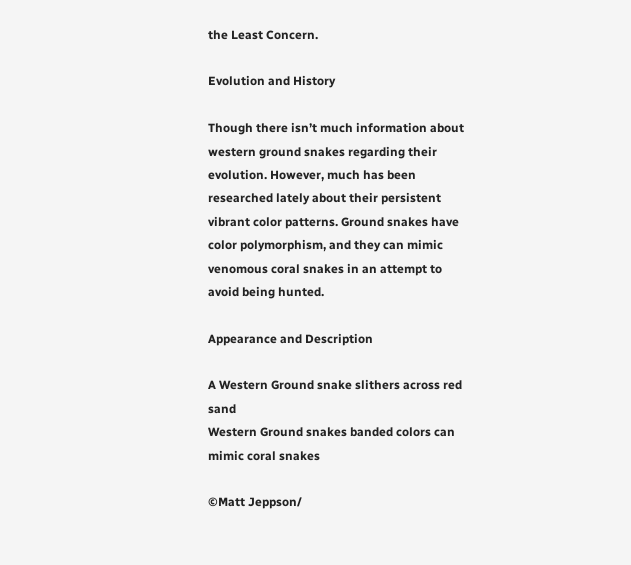the Least Concern.

Evolution and History

Though there isn’t much information about western ground snakes regarding their evolution. However, much has been researched lately about their persistent vibrant color patterns. Ground snakes have color polymorphism, and they can mimic venomous coral snakes in an attempt to avoid being hunted.

Appearance and Description

A Western Ground snake slithers across red sand
Western Ground snakes banded colors can mimic coral snakes

©Matt Jeppson/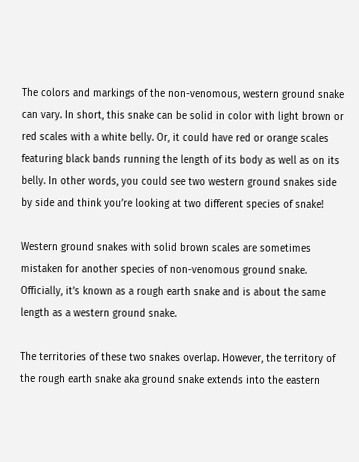The colors and markings of the non-venomous, western ground snake can vary. In short, this snake can be solid in color with light brown or red scales with a white belly. Or, it could have red or orange scales featuring black bands running the length of its body as well as on its belly. In other words, you could see two western ground snakes side by side and think you’re looking at two different species of snake!

Western ground snakes with solid brown scales are sometimes mistaken for another species of non-venomous ground snake. Officially, it’s known as a rough earth snake and is about the same length as a western ground snake.

The territories of these two snakes overlap. However, the territory of the rough earth snake aka ground snake extends into the eastern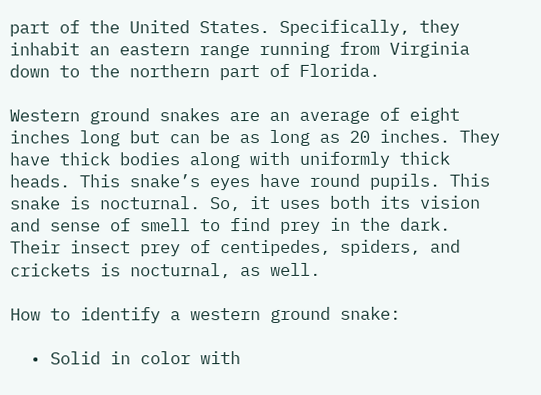part of the United States. Specifically, they inhabit an eastern range running from Virginia down to the northern part of Florida.

Western ground snakes are an average of eight inches long but can be as long as 20 inches. They have thick bodies along with uniformly thick heads. This snake’s eyes have round pupils. This snake is nocturnal. So, it uses both its vision and sense of smell to find prey in the dark. Their insect prey of centipedes, spiders, and crickets is nocturnal, as well.

How to identify a western ground snake:

  • Solid in color with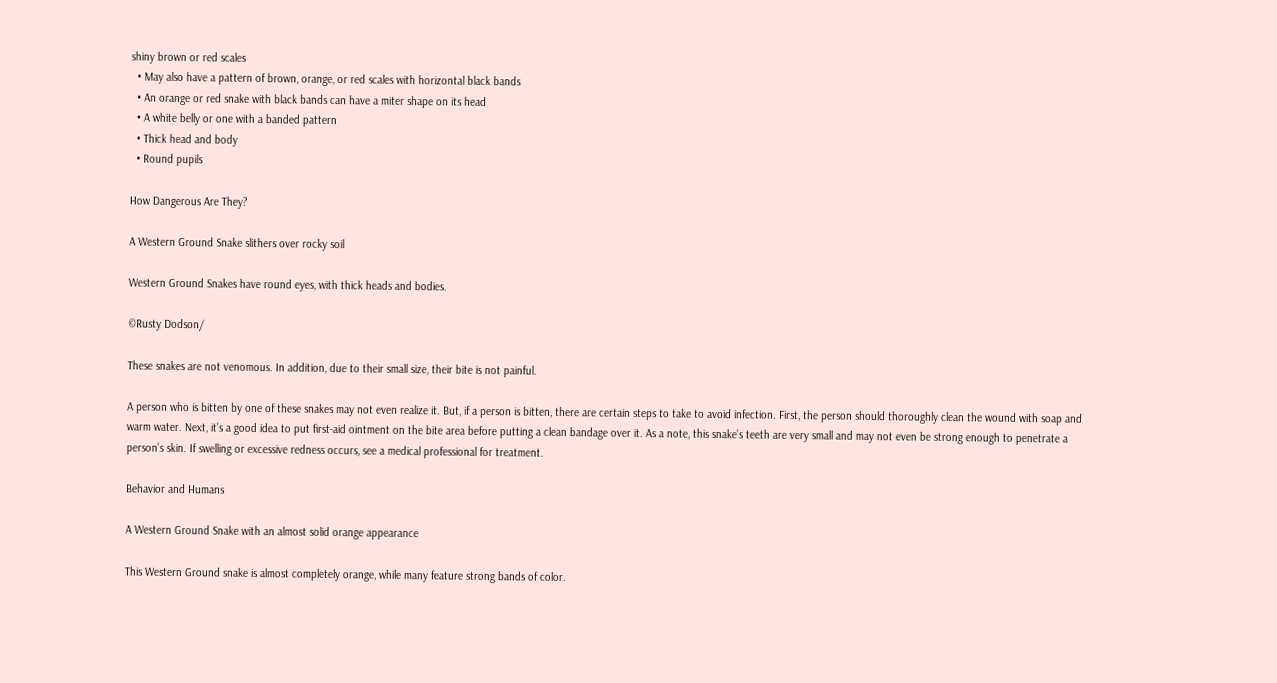shiny brown or red scales
  • May also have a pattern of brown, orange, or red scales with horizontal black bands
  • An orange or red snake with black bands can have a miter shape on its head
  • A white belly or one with a banded pattern
  • Thick head and body
  • Round pupils

How Dangerous Are They?

A Western Ground Snake slithers over rocky soil

Western Ground Snakes have round eyes, with thick heads and bodies.

©Rusty Dodson/

These snakes are not venomous. In addition, due to their small size, their bite is not painful.

A person who is bitten by one of these snakes may not even realize it. But, if a person is bitten, there are certain steps to take to avoid infection. First, the person should thoroughly clean the wound with soap and warm water. Next, it’s a good idea to put first-aid ointment on the bite area before putting a clean bandage over it. As a note, this snake’s teeth are very small and may not even be strong enough to penetrate a person’s skin. If swelling or excessive redness occurs, see a medical professional for treatment.

Behavior and Humans

A Western Ground Snake with an almost solid orange appearance

This Western Ground snake is almost completely orange, while many feature strong bands of color.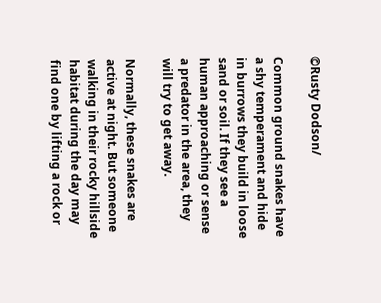©Rusty Dodson/

Common ground snakes have a shy temperament and hide in burrows they build in loose sand or soil. If they see a human approaching or sense a predator in the area, they will try to get away.

Normally, these snakes are active at night. But someone walking in their rocky hillside habitat during the day may find one by lifting a rock or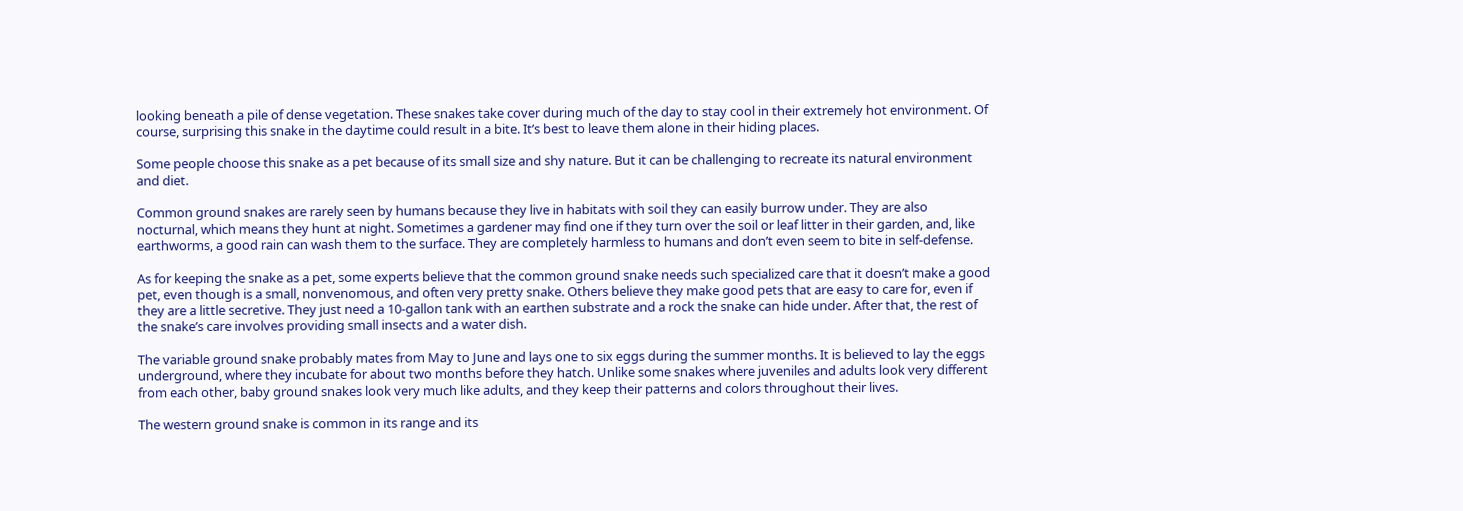looking beneath a pile of dense vegetation. These snakes take cover during much of the day to stay cool in their extremely hot environment. Of course, surprising this snake in the daytime could result in a bite. It’s best to leave them alone in their hiding places.

Some people choose this snake as a pet because of its small size and shy nature. But it can be challenging to recreate its natural environment and diet.

Common ground snakes are rarely seen by humans because they live in habitats with soil they can easily burrow under. They are also nocturnal, which means they hunt at night. Sometimes a gardener may find one if they turn over the soil or leaf litter in their garden, and, like earthworms, a good rain can wash them to the surface. They are completely harmless to humans and don’t even seem to bite in self-defense.

As for keeping the snake as a pet, some experts believe that the common ground snake needs such specialized care that it doesn’t make a good pet, even though is a small, nonvenomous, and often very pretty snake. Others believe they make good pets that are easy to care for, even if they are a little secretive. They just need a 10-gallon tank with an earthen substrate and a rock the snake can hide under. After that, the rest of the snake’s care involves providing small insects and a water dish.

The variable ground snake probably mates from May to June and lays one to six eggs during the summer months. It is believed to lay the eggs underground, where they incubate for about two months before they hatch. Unlike some snakes where juveniles and adults look very different from each other, baby ground snakes look very much like adults, and they keep their patterns and colors throughout their lives.

The western ground snake is common in its range and its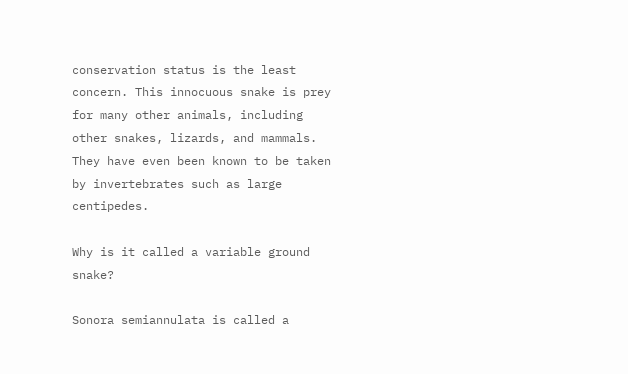conservation status is the least concern. This innocuous snake is prey for many other animals, including other snakes, lizards, and mammals. They have even been known to be taken by invertebrates such as large centipedes.

Why is it called a variable ground snake?

Sonora semiannulata is called a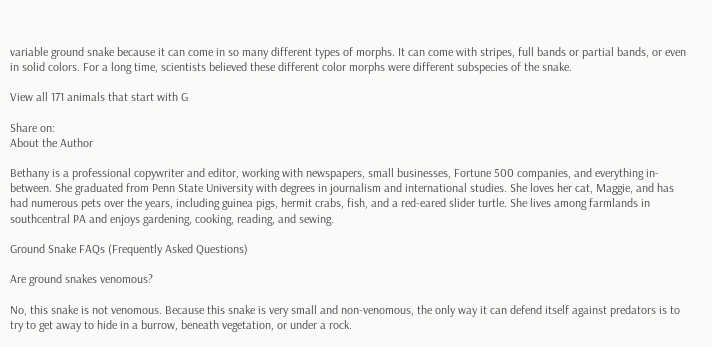variable ground snake because it can come in so many different types of morphs. It can come with stripes, full bands or partial bands, or even in solid colors. For a long time, scientists believed these different color morphs were different subspecies of the snake.

View all 171 animals that start with G

Share on:
About the Author

Bethany is a professional copywriter and editor, working with newspapers, small businesses, Fortune 500 companies, and everything in-between. She graduated from Penn State University with degrees in journalism and international studies. She loves her cat, Maggie, and has had numerous pets over the years, including guinea pigs, hermit crabs, fish, and a red-eared slider turtle. She lives among farmlands in southcentral PA and enjoys gardening, cooking, reading, and sewing.

Ground Snake FAQs (Frequently Asked Questions)

Are ground snakes venomous?

No, this snake is not venomous. Because this snake is very small and non-venomous, the only way it can defend itself against predators is to try to get away to hide in a burrow, beneath vegetation, or under a rock.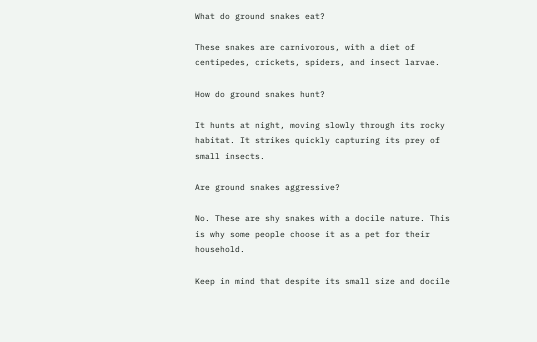What do ground snakes eat?

These snakes are carnivorous, with a diet of centipedes, crickets, spiders, and insect larvae.

How do ground snakes hunt?

It hunts at night, moving slowly through its rocky habitat. It strikes quickly capturing its prey of small insects.

Are ground snakes aggressive?

No. These are shy snakes with a docile nature. This is why some people choose it as a pet for their household.

Keep in mind that despite its small size and docile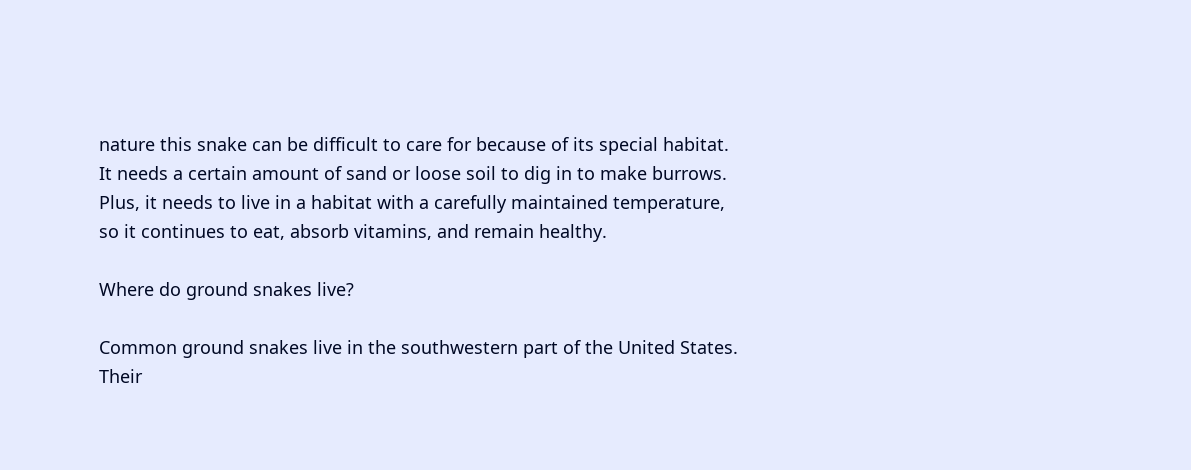nature this snake can be difficult to care for because of its special habitat. It needs a certain amount of sand or loose soil to dig in to make burrows. Plus, it needs to live in a habitat with a carefully maintained temperature, so it continues to eat, absorb vitamins, and remain healthy.

Where do ground snakes live?

Common ground snakes live in the southwestern part of the United States. Their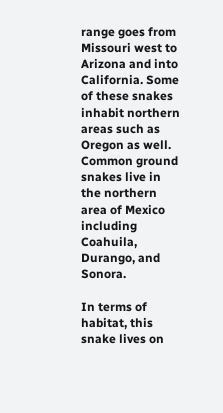range goes from Missouri west to Arizona and into California. Some of these snakes inhabit northern areas such as Oregon as well. Common ground snakes live in the northern area of Mexico including Coahuila, Durango, and Sonora.

In terms of habitat, this snake lives on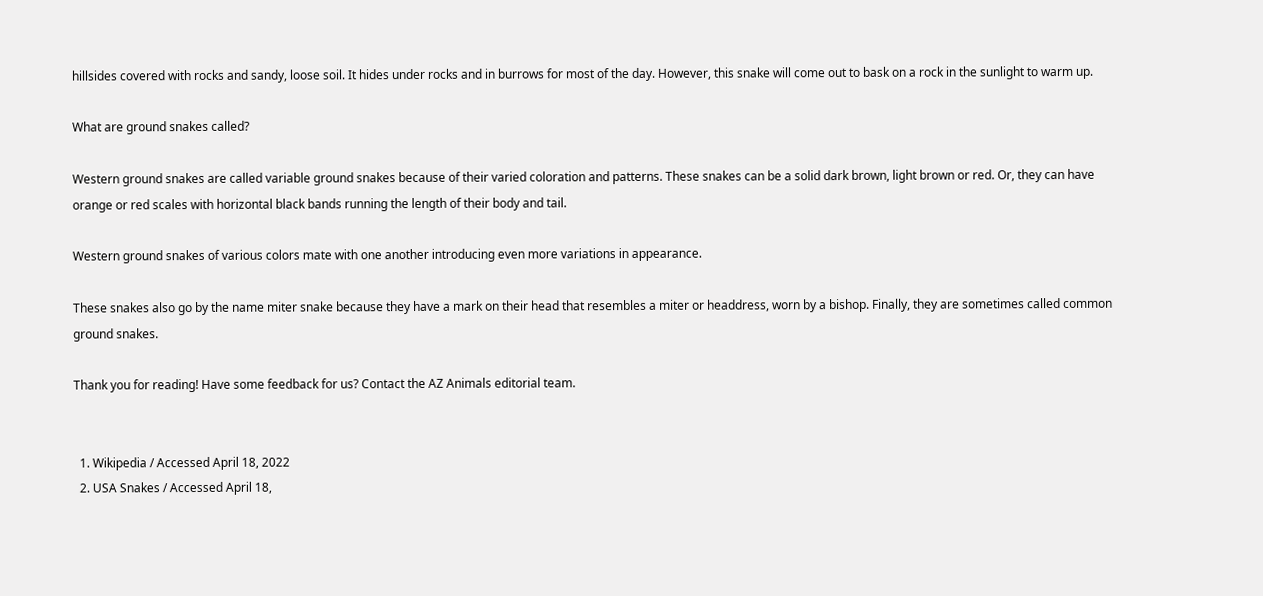hillsides covered with rocks and sandy, loose soil. It hides under rocks and in burrows for most of the day. However, this snake will come out to bask on a rock in the sunlight to warm up.

What are ground snakes called?

Western ground snakes are called variable ground snakes because of their varied coloration and patterns. These snakes can be a solid dark brown, light brown or red. Or, they can have orange or red scales with horizontal black bands running the length of their body and tail.

Western ground snakes of various colors mate with one another introducing even more variations in appearance.

These snakes also go by the name miter snake because they have a mark on their head that resembles a miter or headdress, worn by a bishop. Finally, they are sometimes called common ground snakes.

Thank you for reading! Have some feedback for us? Contact the AZ Animals editorial team.


  1. Wikipedia / Accessed April 18, 2022
  2. USA Snakes / Accessed April 18,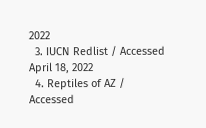2022
  3. IUCN Redlist / Accessed April 18, 2022
  4. Reptiles of AZ / Accessed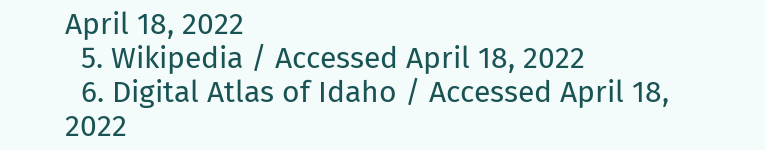April 18, 2022
  5. Wikipedia / Accessed April 18, 2022
  6. Digital Atlas of Idaho / Accessed April 18, 2022